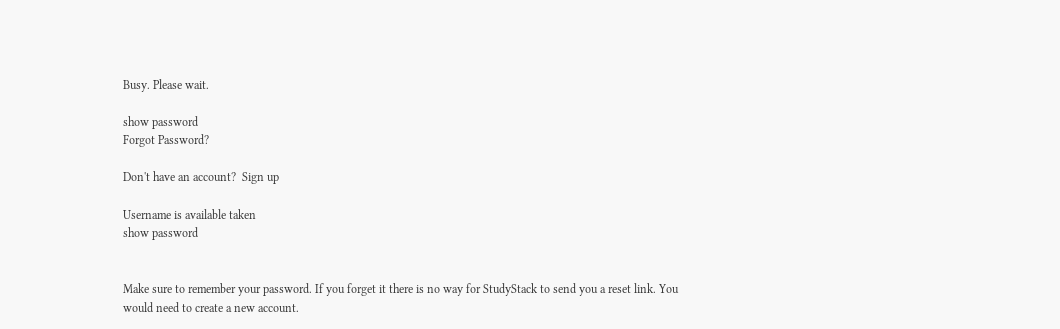Busy. Please wait.

show password
Forgot Password?

Don't have an account?  Sign up

Username is available taken
show password


Make sure to remember your password. If you forget it there is no way for StudyStack to send you a reset link. You would need to create a new account.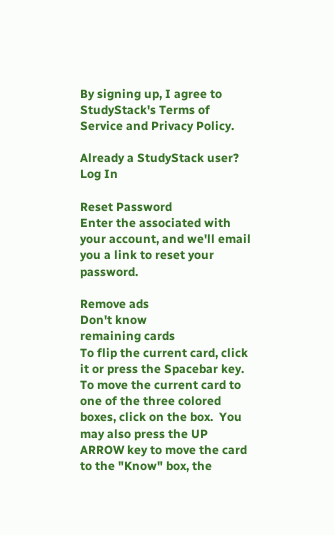By signing up, I agree to StudyStack's Terms of Service and Privacy Policy.

Already a StudyStack user? Log In

Reset Password
Enter the associated with your account, and we'll email you a link to reset your password.

Remove ads
Don't know
remaining cards
To flip the current card, click it or press the Spacebar key.  To move the current card to one of the three colored boxes, click on the box.  You may also press the UP ARROW key to move the card to the "Know" box, the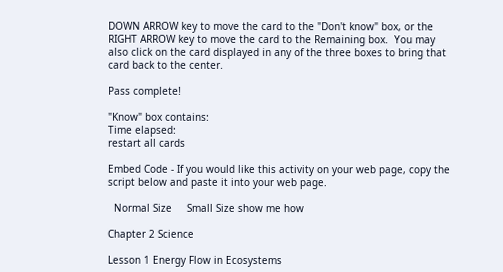DOWN ARROW key to move the card to the "Don't know" box, or the RIGHT ARROW key to move the card to the Remaining box.  You may also click on the card displayed in any of the three boxes to bring that card back to the center.

Pass complete!

"Know" box contains:
Time elapsed:
restart all cards

Embed Code - If you would like this activity on your web page, copy the script below and paste it into your web page.

  Normal Size     Small Size show me how

Chapter 2 Science

Lesson 1 Energy Flow in Ecosystems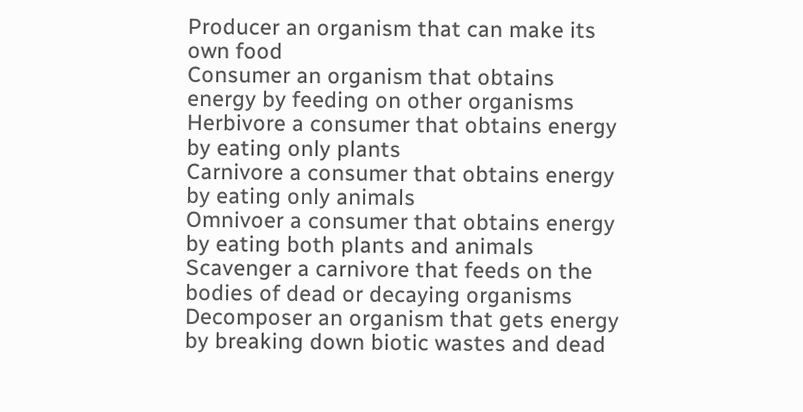Producer an organism that can make its own food
Consumer an organism that obtains energy by feeding on other organisms
Herbivore a consumer that obtains energy by eating only plants
Carnivore a consumer that obtains energy by eating only animals
Omnivoer a consumer that obtains energy by eating both plants and animals
Scavenger a carnivore that feeds on the bodies of dead or decaying organisms
Decomposer an organism that gets energy by breaking down biotic wastes and dead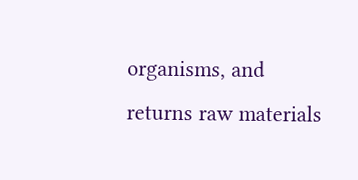organisms, and returns raw materials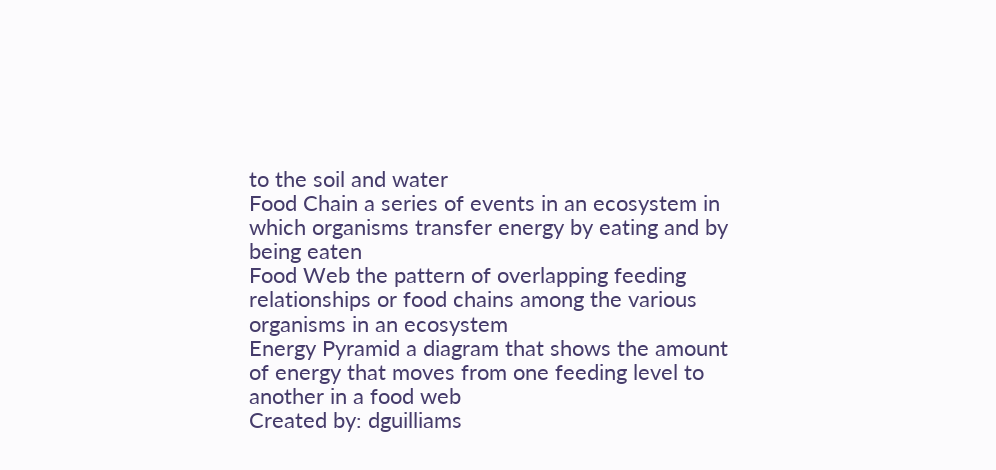to the soil and water
Food Chain a series of events in an ecosystem in which organisms transfer energy by eating and by being eaten
Food Web the pattern of overlapping feeding relationships or food chains among the various organisms in an ecosystem
Energy Pyramid a diagram that shows the amount of energy that moves from one feeding level to another in a food web
Created by: dguilliams